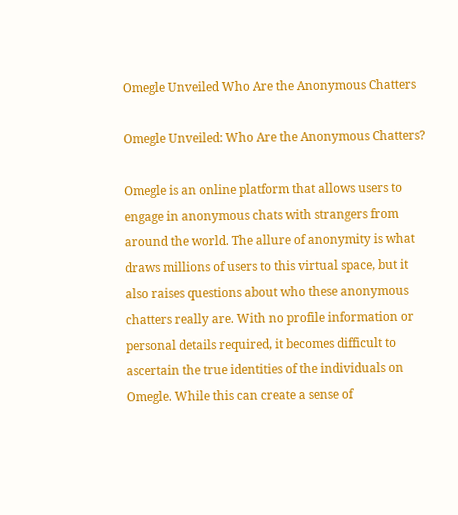Omegle Unveiled Who Are the Anonymous Chatters

Omegle Unveiled: Who Are the Anonymous Chatters?

Omegle is an online platform that allows users to engage in anonymous chats with strangers from around the world. The allure of anonymity is what draws millions of users to this virtual space, but it also raises questions about who these anonymous chatters really are. With no profile information or personal details required, it becomes difficult to ascertain the true identities of the individuals on Omegle. While this can create a sense of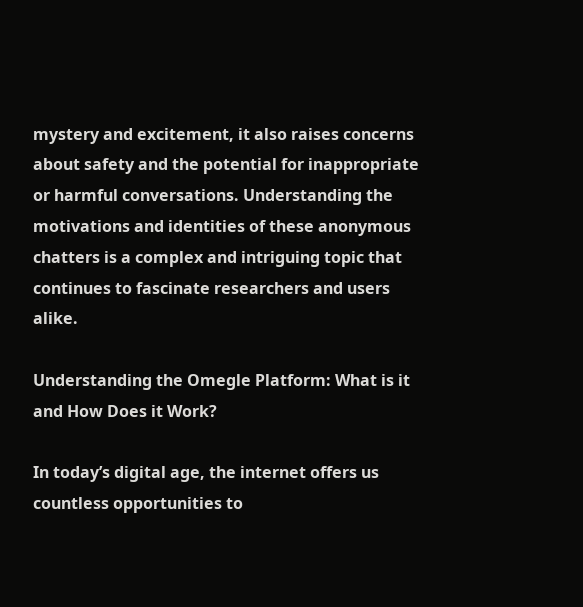mystery and excitement, it also raises concerns about safety and the potential for inappropriate or harmful conversations. Understanding the motivations and identities of these anonymous chatters is a complex and intriguing topic that continues to fascinate researchers and users alike.

Understanding the Omegle Platform: What is it and How Does it Work?

In today’s digital age, the internet offers us countless opportunities to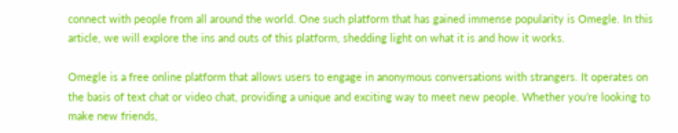connect with people from all around the world. One such platform that has gained immense popularity is Omegle. In this article, we will explore the ins and outs of this platform, shedding light on what it is and how it works.

Omegle is a free online platform that allows users to engage in anonymous conversations with strangers. It operates on the basis of text chat or video chat, providing a unique and exciting way to meet new people. Whether you’re looking to make new friends,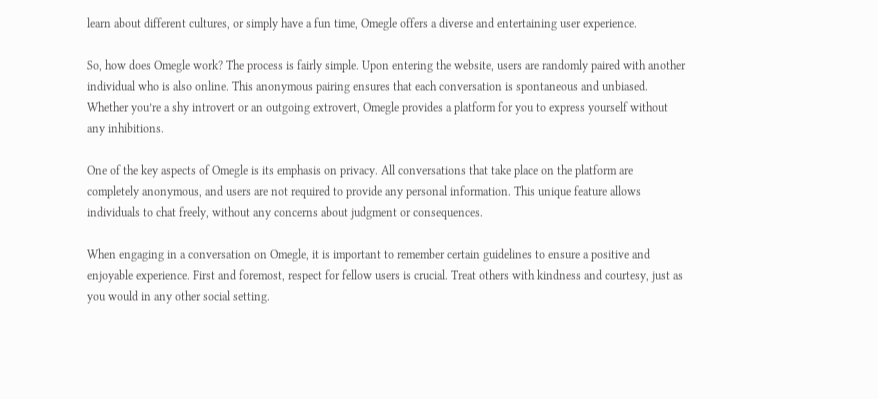learn about different cultures, or simply have a fun time, Omegle offers a diverse and entertaining user experience.

So, how does Omegle work? The process is fairly simple. Upon entering the website, users are randomly paired with another individual who is also online. This anonymous pairing ensures that each conversation is spontaneous and unbiased. Whether you’re a shy introvert or an outgoing extrovert, Omegle provides a platform for you to express yourself without any inhibitions.

One of the key aspects of Omegle is its emphasis on privacy. All conversations that take place on the platform are completely anonymous, and users are not required to provide any personal information. This unique feature allows individuals to chat freely, without any concerns about judgment or consequences.

When engaging in a conversation on Omegle, it is important to remember certain guidelines to ensure a positive and enjoyable experience. First and foremost, respect for fellow users is crucial. Treat others with kindness and courtesy, just as you would in any other social setting.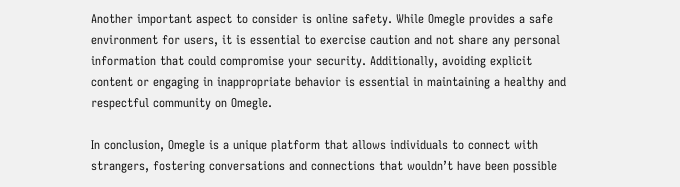Another important aspect to consider is online safety. While Omegle provides a safe environment for users, it is essential to exercise caution and not share any personal information that could compromise your security. Additionally, avoiding explicit content or engaging in inappropriate behavior is essential in maintaining a healthy and respectful community on Omegle.

In conclusion, Omegle is a unique platform that allows individuals to connect with strangers, fostering conversations and connections that wouldn’t have been possible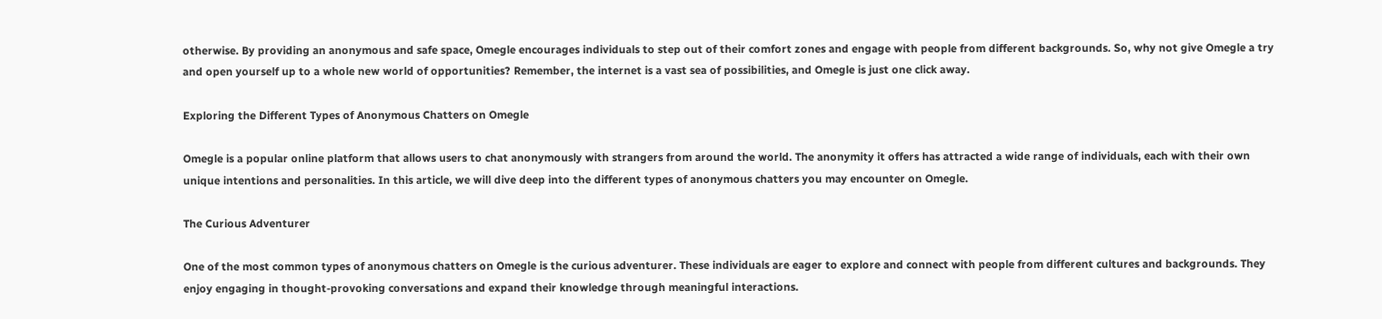otherwise. By providing an anonymous and safe space, Omegle encourages individuals to step out of their comfort zones and engage with people from different backgrounds. So, why not give Omegle a try and open yourself up to a whole new world of opportunities? Remember, the internet is a vast sea of possibilities, and Omegle is just one click away.

Exploring the Different Types of Anonymous Chatters on Omegle

Omegle is a popular online platform that allows users to chat anonymously with strangers from around the world. The anonymity it offers has attracted a wide range of individuals, each with their own unique intentions and personalities. In this article, we will dive deep into the different types of anonymous chatters you may encounter on Omegle.

The Curious Adventurer

One of the most common types of anonymous chatters on Omegle is the curious adventurer. These individuals are eager to explore and connect with people from different cultures and backgrounds. They enjoy engaging in thought-provoking conversations and expand their knowledge through meaningful interactions.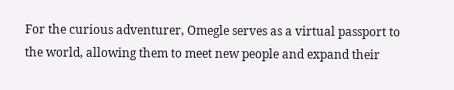For the curious adventurer, Omegle serves as a virtual passport to the world, allowing them to meet new people and expand their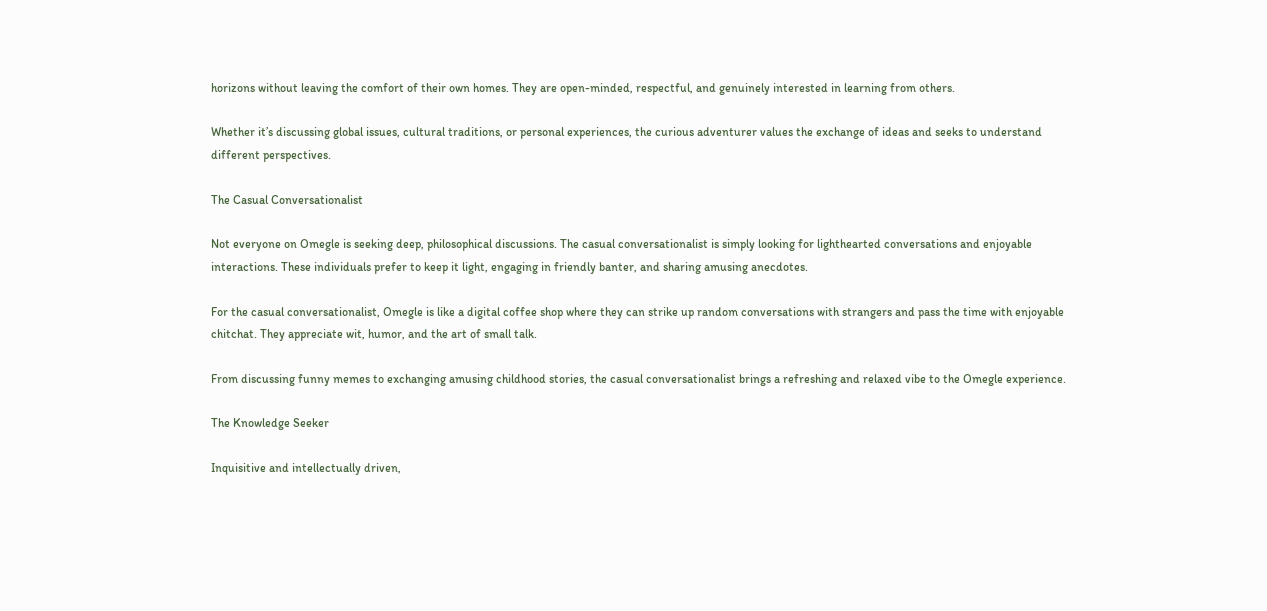horizons without leaving the comfort of their own homes. They are open-minded, respectful, and genuinely interested in learning from others.

Whether it’s discussing global issues, cultural traditions, or personal experiences, the curious adventurer values the exchange of ideas and seeks to understand different perspectives.

The Casual Conversationalist

Not everyone on Omegle is seeking deep, philosophical discussions. The casual conversationalist is simply looking for lighthearted conversations and enjoyable interactions. These individuals prefer to keep it light, engaging in friendly banter, and sharing amusing anecdotes.

For the casual conversationalist, Omegle is like a digital coffee shop where they can strike up random conversations with strangers and pass the time with enjoyable chitchat. They appreciate wit, humor, and the art of small talk.

From discussing funny memes to exchanging amusing childhood stories, the casual conversationalist brings a refreshing and relaxed vibe to the Omegle experience.

The Knowledge Seeker

Inquisitive and intellectually driven,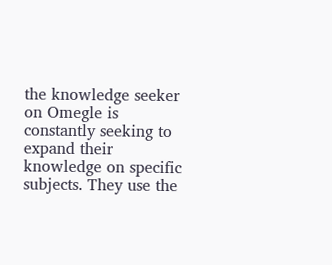the knowledge seeker on Omegle is constantly seeking to expand their knowledge on specific subjects. They use the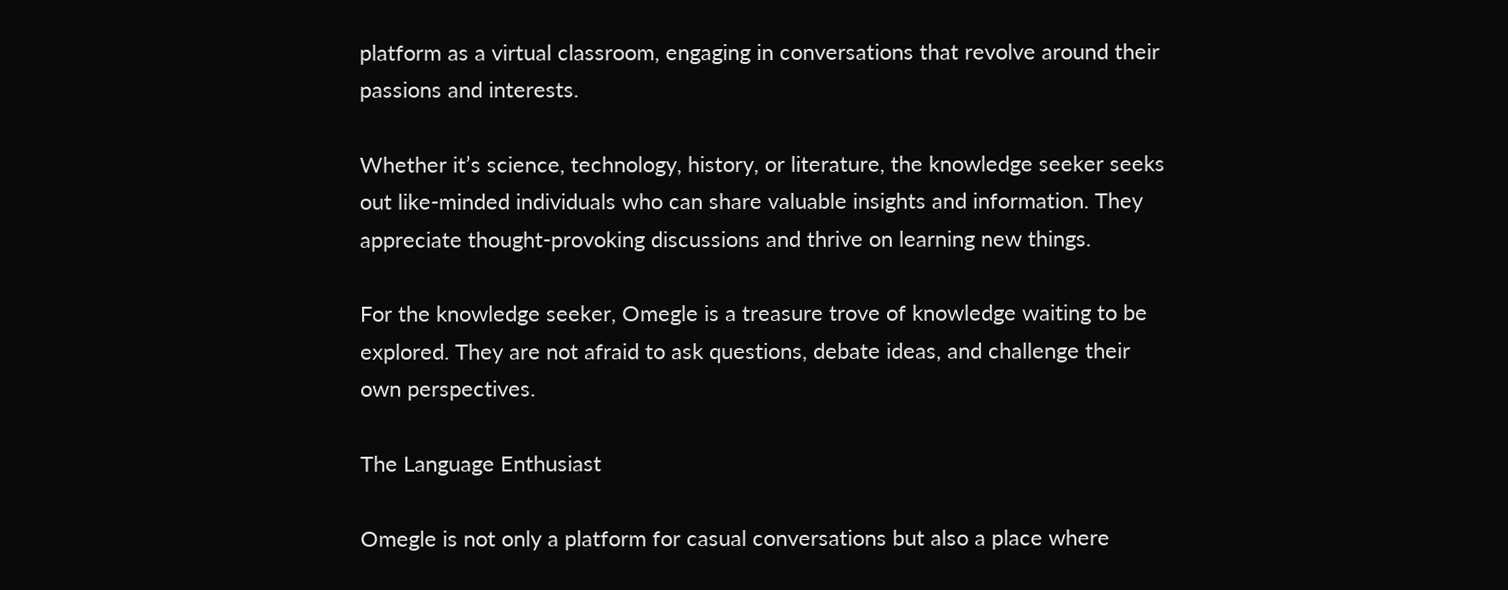platform as a virtual classroom, engaging in conversations that revolve around their passions and interests.

Whether it’s science, technology, history, or literature, the knowledge seeker seeks out like-minded individuals who can share valuable insights and information. They appreciate thought-provoking discussions and thrive on learning new things.

For the knowledge seeker, Omegle is a treasure trove of knowledge waiting to be explored. They are not afraid to ask questions, debate ideas, and challenge their own perspectives.

The Language Enthusiast

Omegle is not only a platform for casual conversations but also a place where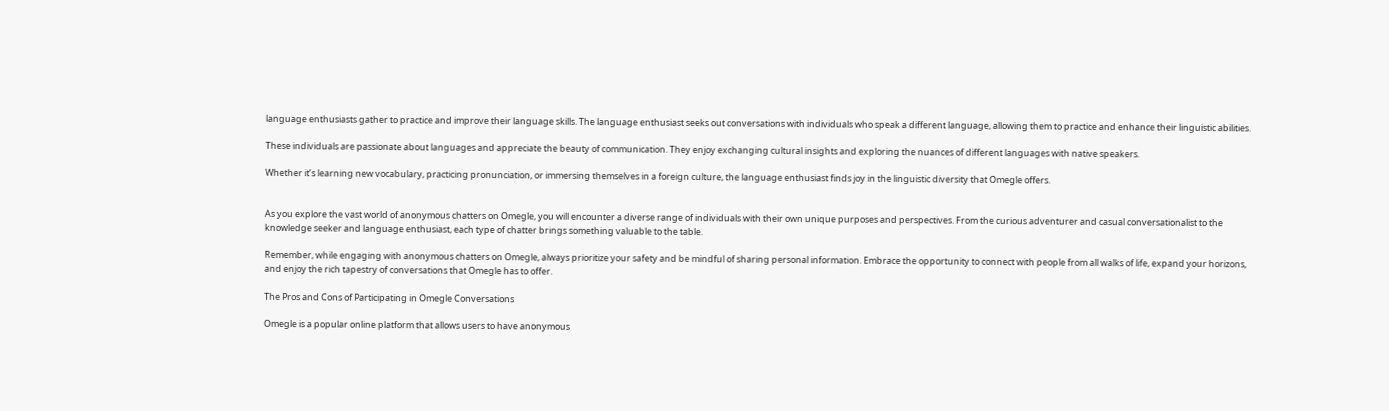language enthusiasts gather to practice and improve their language skills. The language enthusiast seeks out conversations with individuals who speak a different language, allowing them to practice and enhance their linguistic abilities.

These individuals are passionate about languages and appreciate the beauty of communication. They enjoy exchanging cultural insights and exploring the nuances of different languages with native speakers.

Whether it’s learning new vocabulary, practicing pronunciation, or immersing themselves in a foreign culture, the language enthusiast finds joy in the linguistic diversity that Omegle offers.


As you explore the vast world of anonymous chatters on Omegle, you will encounter a diverse range of individuals with their own unique purposes and perspectives. From the curious adventurer and casual conversationalist to the knowledge seeker and language enthusiast, each type of chatter brings something valuable to the table.

Remember, while engaging with anonymous chatters on Omegle, always prioritize your safety and be mindful of sharing personal information. Embrace the opportunity to connect with people from all walks of life, expand your horizons, and enjoy the rich tapestry of conversations that Omegle has to offer.

The Pros and Cons of Participating in Omegle Conversations

Omegle is a popular online platform that allows users to have anonymous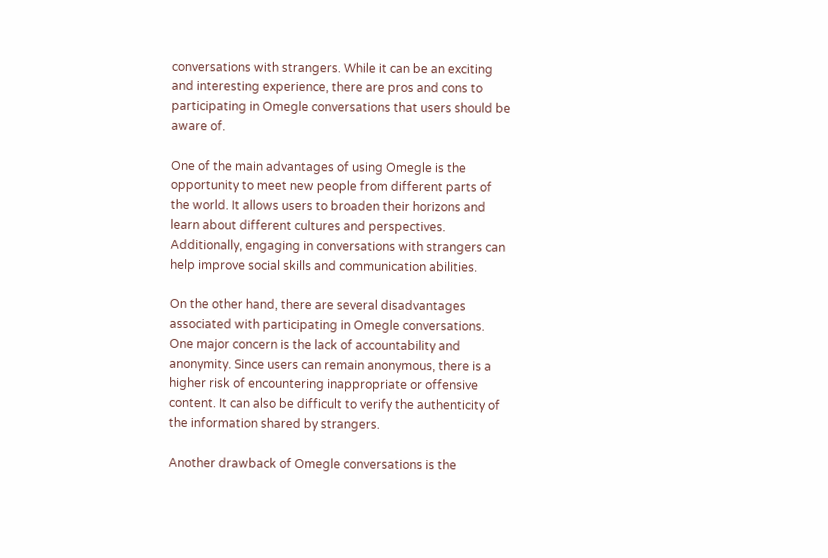conversations with strangers. While it can be an exciting and interesting experience, there are pros and cons to participating in Omegle conversations that users should be aware of.

One of the main advantages of using Omegle is the opportunity to meet new people from different parts of the world. It allows users to broaden their horizons and learn about different cultures and perspectives. Additionally, engaging in conversations with strangers can help improve social skills and communication abilities.

On the other hand, there are several disadvantages associated with participating in Omegle conversations. One major concern is the lack of accountability and anonymity. Since users can remain anonymous, there is a higher risk of encountering inappropriate or offensive content. It can also be difficult to verify the authenticity of the information shared by strangers.

Another drawback of Omegle conversations is the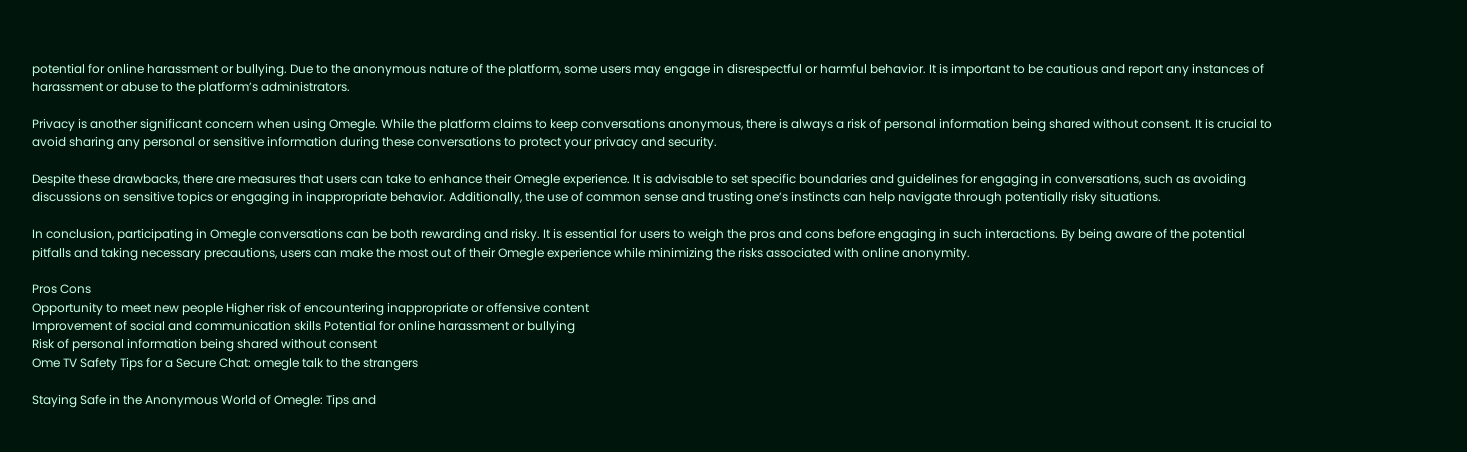potential for online harassment or bullying. Due to the anonymous nature of the platform, some users may engage in disrespectful or harmful behavior. It is important to be cautious and report any instances of harassment or abuse to the platform’s administrators.

Privacy is another significant concern when using Omegle. While the platform claims to keep conversations anonymous, there is always a risk of personal information being shared without consent. It is crucial to avoid sharing any personal or sensitive information during these conversations to protect your privacy and security.

Despite these drawbacks, there are measures that users can take to enhance their Omegle experience. It is advisable to set specific boundaries and guidelines for engaging in conversations, such as avoiding discussions on sensitive topics or engaging in inappropriate behavior. Additionally, the use of common sense and trusting one’s instincts can help navigate through potentially risky situations.

In conclusion, participating in Omegle conversations can be both rewarding and risky. It is essential for users to weigh the pros and cons before engaging in such interactions. By being aware of the potential pitfalls and taking necessary precautions, users can make the most out of their Omegle experience while minimizing the risks associated with online anonymity.

Pros Cons
Opportunity to meet new people Higher risk of encountering inappropriate or offensive content
Improvement of social and communication skills Potential for online harassment or bullying
Risk of personal information being shared without consent
Ome TV Safety Tips for a Secure Chat: omegle talk to the strangers

Staying Safe in the Anonymous World of Omegle: Tips and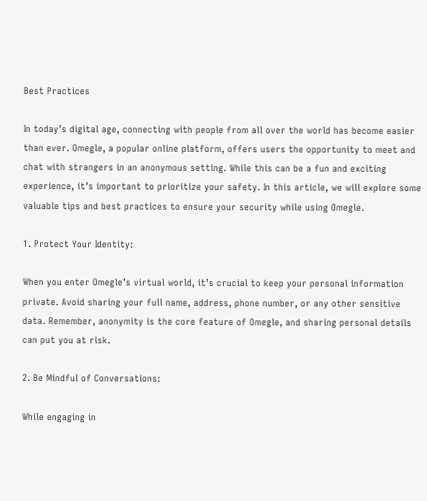Best Practices

In today’s digital age, connecting with people from all over the world has become easier than ever. Omegle, a popular online platform, offers users the opportunity to meet and chat with strangers in an anonymous setting. While this can be a fun and exciting experience, it’s important to prioritize your safety. In this article, we will explore some valuable tips and best practices to ensure your security while using Omegle.

1. Protect Your Identity:

When you enter Omegle’s virtual world, it’s crucial to keep your personal information private. Avoid sharing your full name, address, phone number, or any other sensitive data. Remember, anonymity is the core feature of Omegle, and sharing personal details can put you at risk.

2. Be Mindful of Conversations:

While engaging in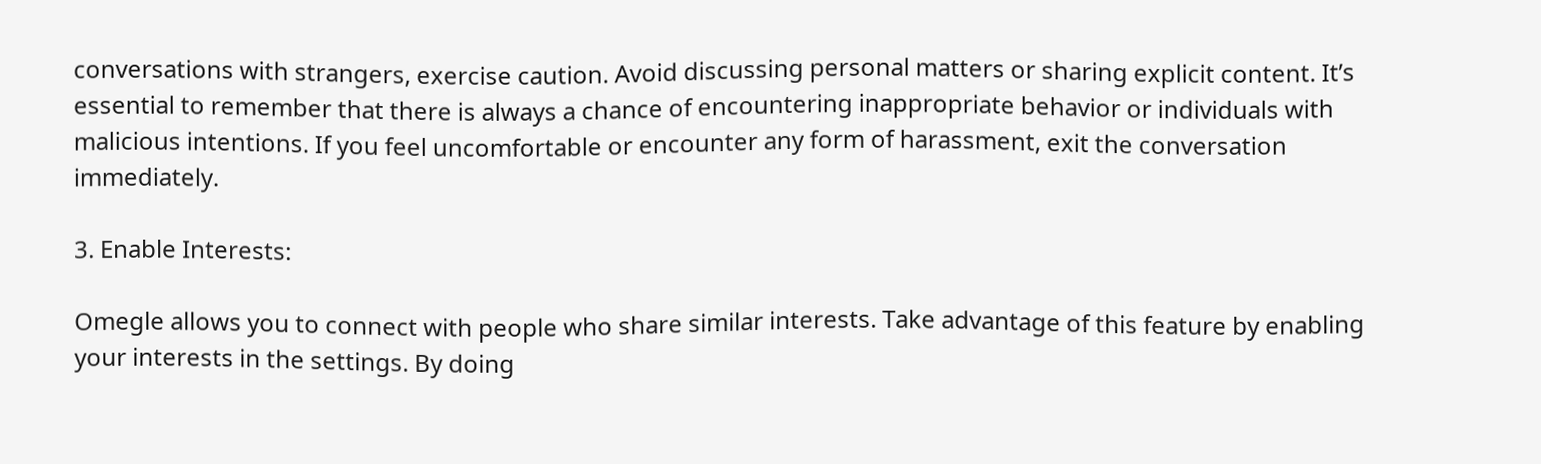conversations with strangers, exercise caution. Avoid discussing personal matters or sharing explicit content. It’s essential to remember that there is always a chance of encountering inappropriate behavior or individuals with malicious intentions. If you feel uncomfortable or encounter any form of harassment, exit the conversation immediately.

3. Enable Interests:

Omegle allows you to connect with people who share similar interests. Take advantage of this feature by enabling your interests in the settings. By doing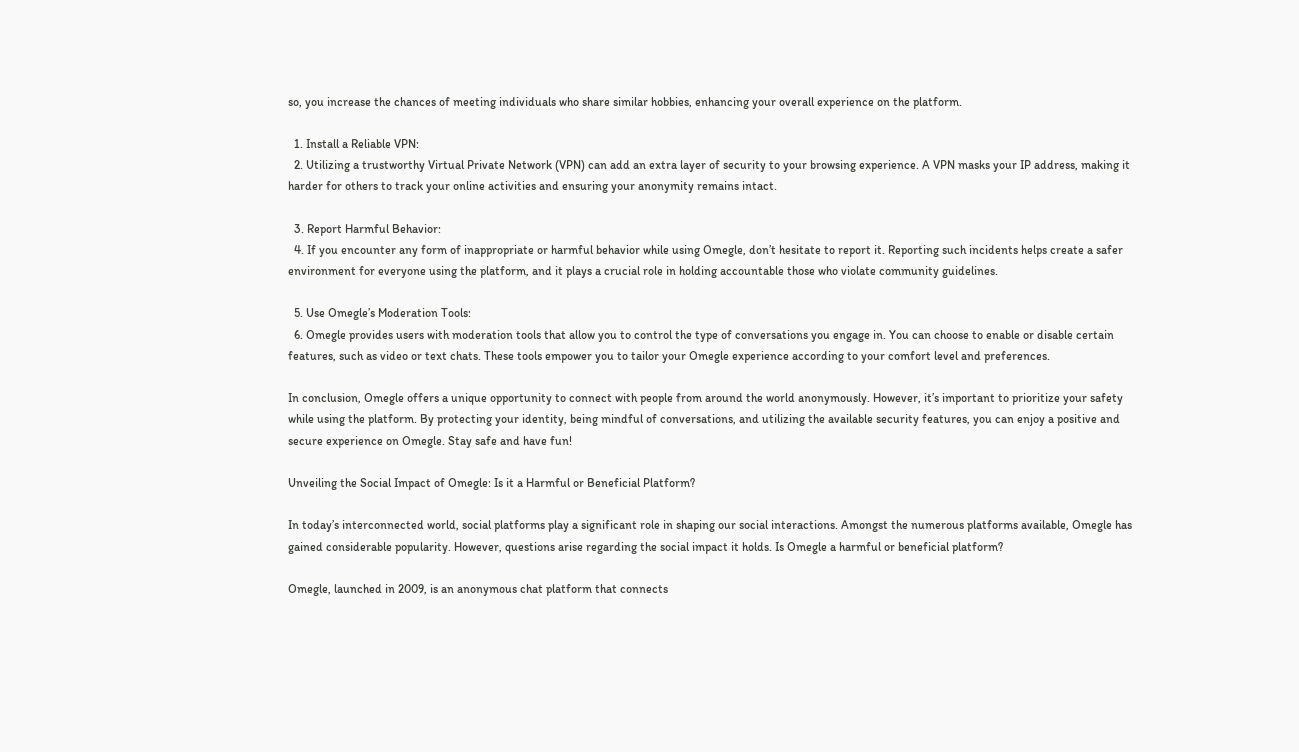so, you increase the chances of meeting individuals who share similar hobbies, enhancing your overall experience on the platform.

  1. Install a Reliable VPN:
  2. Utilizing a trustworthy Virtual Private Network (VPN) can add an extra layer of security to your browsing experience. A VPN masks your IP address, making it harder for others to track your online activities and ensuring your anonymity remains intact.

  3. Report Harmful Behavior:
  4. If you encounter any form of inappropriate or harmful behavior while using Omegle, don’t hesitate to report it. Reporting such incidents helps create a safer environment for everyone using the platform, and it plays a crucial role in holding accountable those who violate community guidelines.

  5. Use Omegle’s Moderation Tools:
  6. Omegle provides users with moderation tools that allow you to control the type of conversations you engage in. You can choose to enable or disable certain features, such as video or text chats. These tools empower you to tailor your Omegle experience according to your comfort level and preferences.

In conclusion, Omegle offers a unique opportunity to connect with people from around the world anonymously. However, it’s important to prioritize your safety while using the platform. By protecting your identity, being mindful of conversations, and utilizing the available security features, you can enjoy a positive and secure experience on Omegle. Stay safe and have fun!

Unveiling the Social Impact of Omegle: Is it a Harmful or Beneficial Platform?

In today’s interconnected world, social platforms play a significant role in shaping our social interactions. Amongst the numerous platforms available, Omegle has gained considerable popularity. However, questions arise regarding the social impact it holds. Is Omegle a harmful or beneficial platform?

Omegle, launched in 2009, is an anonymous chat platform that connects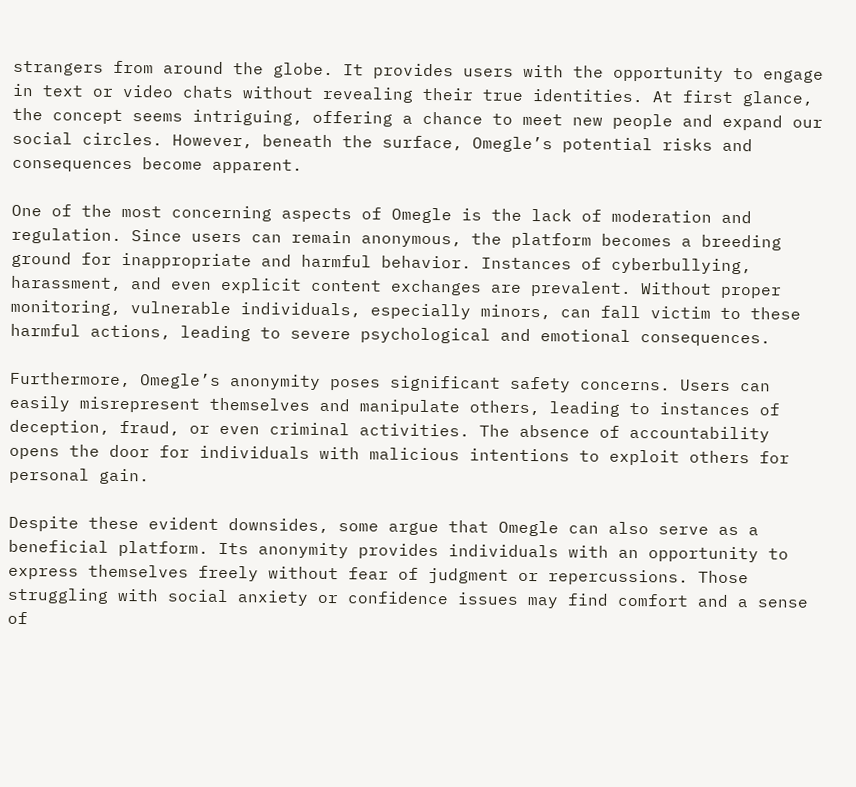strangers from around the globe. It provides users with the opportunity to engage in text or video chats without revealing their true identities. At first glance, the concept seems intriguing, offering a chance to meet new people and expand our social circles. However, beneath the surface, Omegle’s potential risks and consequences become apparent.

One of the most concerning aspects of Omegle is the lack of moderation and regulation. Since users can remain anonymous, the platform becomes a breeding ground for inappropriate and harmful behavior. Instances of cyberbullying, harassment, and even explicit content exchanges are prevalent. Without proper monitoring, vulnerable individuals, especially minors, can fall victim to these harmful actions, leading to severe psychological and emotional consequences.

Furthermore, Omegle’s anonymity poses significant safety concerns. Users can easily misrepresent themselves and manipulate others, leading to instances of deception, fraud, or even criminal activities. The absence of accountability opens the door for individuals with malicious intentions to exploit others for personal gain.

Despite these evident downsides, some argue that Omegle can also serve as a beneficial platform. Its anonymity provides individuals with an opportunity to express themselves freely without fear of judgment or repercussions. Those struggling with social anxiety or confidence issues may find comfort and a sense of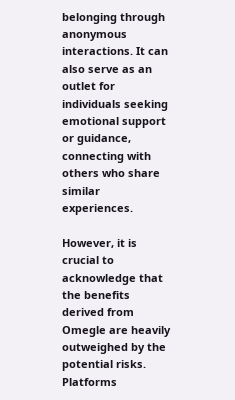belonging through anonymous interactions. It can also serve as an outlet for individuals seeking emotional support or guidance, connecting with others who share similar experiences.

However, it is crucial to acknowledge that the benefits derived from Omegle are heavily outweighed by the potential risks. Platforms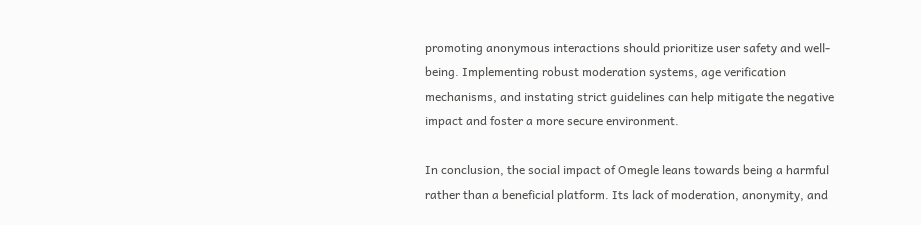promoting anonymous interactions should prioritize user safety and well-being. Implementing robust moderation systems, age verification mechanisms, and instating strict guidelines can help mitigate the negative impact and foster a more secure environment.

In conclusion, the social impact of Omegle leans towards being a harmful rather than a beneficial platform. Its lack of moderation, anonymity, and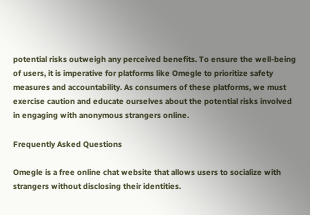potential risks outweigh any perceived benefits. To ensure the well-being of users, it is imperative for platforms like Omegle to prioritize safety measures and accountability. As consumers of these platforms, we must exercise caution and educate ourselves about the potential risks involved in engaging with anonymous strangers online.

Frequently Asked Questions

Omegle is a free online chat website that allows users to socialize with strangers without disclosing their identities.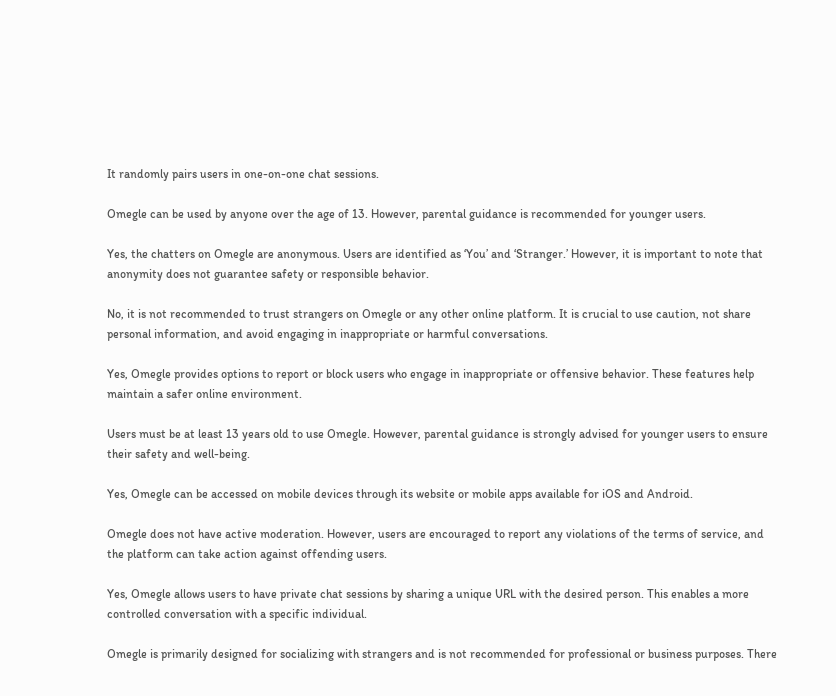It randomly pairs users in one-on-one chat sessions.

Omegle can be used by anyone over the age of 13. However, parental guidance is recommended for younger users.

Yes, the chatters on Omegle are anonymous. Users are identified as ‘You’ and ‘Stranger.’ However, it is important to note that anonymity does not guarantee safety or responsible behavior.

No, it is not recommended to trust strangers on Omegle or any other online platform. It is crucial to use caution, not share personal information, and avoid engaging in inappropriate or harmful conversations.

Yes, Omegle provides options to report or block users who engage in inappropriate or offensive behavior. These features help maintain a safer online environment.

Users must be at least 13 years old to use Omegle. However, parental guidance is strongly advised for younger users to ensure their safety and well-being.

Yes, Omegle can be accessed on mobile devices through its website or mobile apps available for iOS and Android.

Omegle does not have active moderation. However, users are encouraged to report any violations of the terms of service, and the platform can take action against offending users.

Yes, Omegle allows users to have private chat sessions by sharing a unique URL with the desired person. This enables a more controlled conversation with a specific individual.

Omegle is primarily designed for socializing with strangers and is not recommended for professional or business purposes. There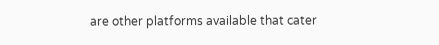are other platforms available that cater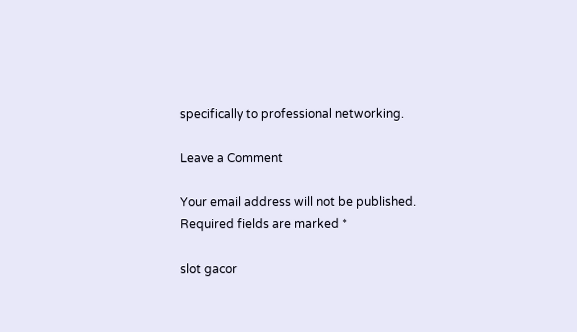specifically to professional networking.

Leave a Comment

Your email address will not be published. Required fields are marked *

slot gacor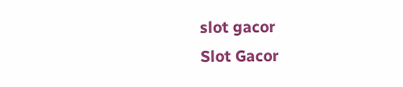slot gacor
Slot Gacor